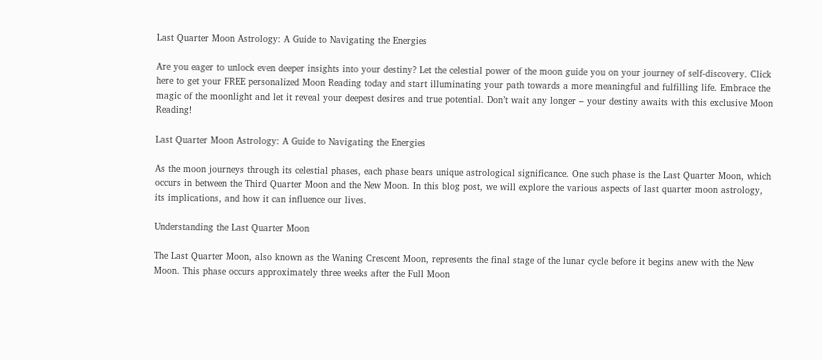Last Quarter Moon Astrology: A Guide to Navigating the Energies

Are you eager to unlock even deeper insights into your destiny? Let the celestial power of the moon guide you on your journey of self-discovery. Click here to get your FREE personalized Moon Reading today and start illuminating your path towards a more meaningful and fulfilling life. Embrace the magic of the moonlight and let it reveal your deepest desires and true potential. Don’t wait any longer – your destiny awaits with this exclusive Moon Reading!

Last Quarter Moon Astrology: A Guide to Navigating the Energies

As the moon journeys through its celestial phases, each phase bears unique astrological significance. One such phase is the Last Quarter Moon, which occurs in between the Third Quarter Moon and the New Moon. In this blog post, we will explore the various aspects of last quarter moon astrology, its implications, and how it can influence our lives.

Understanding the Last Quarter Moon

The Last Quarter Moon, also known as the Waning Crescent Moon, represents the final stage of the lunar cycle before it begins anew with the New Moon. This phase occurs approximately three weeks after the Full Moon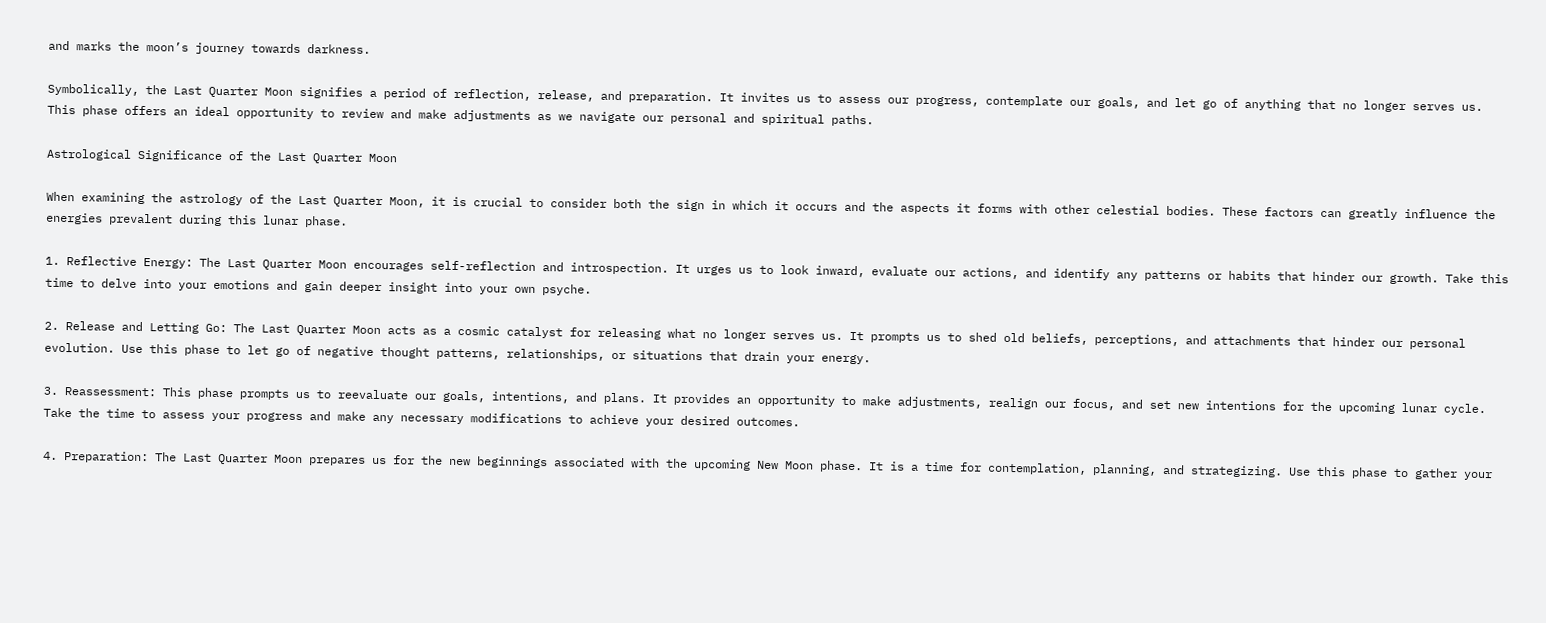and marks the moon’s journey towards darkness.

Symbolically, the Last Quarter Moon signifies a period of reflection, release, and preparation. It invites us to assess our progress, contemplate our goals, and let go of anything that no longer serves us. This phase offers an ideal opportunity to review and make adjustments as we navigate our personal and spiritual paths.

Astrological Significance of the Last Quarter Moon

When examining the astrology of the Last Quarter Moon, it is crucial to consider both the sign in which it occurs and the aspects it forms with other celestial bodies. These factors can greatly influence the energies prevalent during this lunar phase.

1. Reflective Energy: The Last Quarter Moon encourages self-reflection and introspection. It urges us to look inward, evaluate our actions, and identify any patterns or habits that hinder our growth. Take this time to delve into your emotions and gain deeper insight into your own psyche.

2. Release and Letting Go: The Last Quarter Moon acts as a cosmic catalyst for releasing what no longer serves us. It prompts us to shed old beliefs, perceptions, and attachments that hinder our personal evolution. Use this phase to let go of negative thought patterns, relationships, or situations that drain your energy.

3. Reassessment: This phase prompts us to reevaluate our goals, intentions, and plans. It provides an opportunity to make adjustments, realign our focus, and set new intentions for the upcoming lunar cycle. Take the time to assess your progress and make any necessary modifications to achieve your desired outcomes.

4. Preparation: The Last Quarter Moon prepares us for the new beginnings associated with the upcoming New Moon phase. It is a time for contemplation, planning, and strategizing. Use this phase to gather your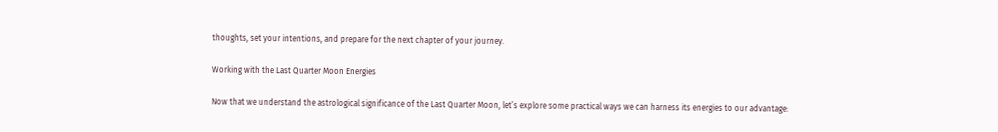thoughts, set your intentions, and prepare for the next chapter of your journey.

Working with the Last Quarter Moon Energies

Now that we understand the astrological significance of the Last Quarter Moon, let’s explore some practical ways we can harness its energies to our advantage: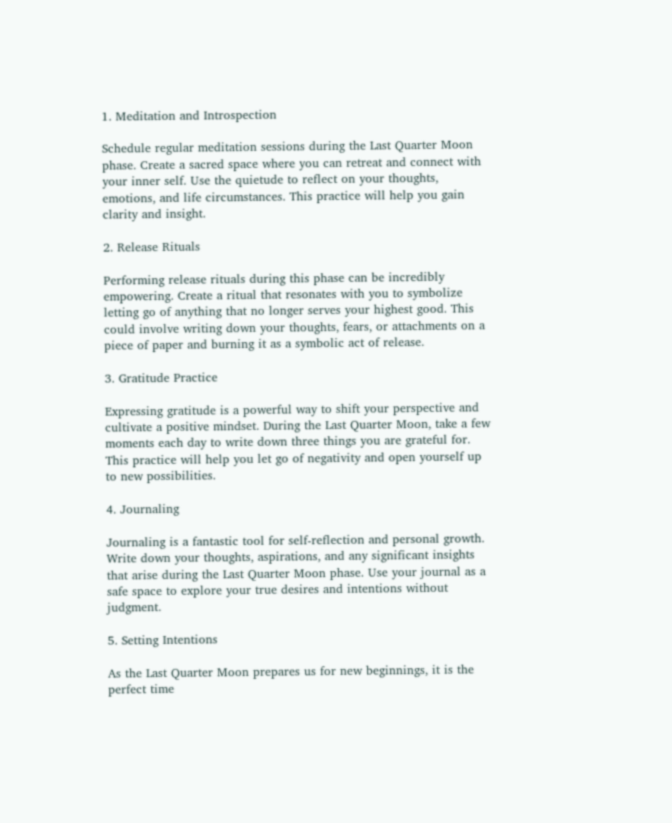1. Meditation and Introspection

Schedule regular meditation sessions during the Last Quarter Moon phase. Create a sacred space where you can retreat and connect with your inner self. Use the quietude to reflect on your thoughts, emotions, and life circumstances. This practice will help you gain clarity and insight.

2. Release Rituals

Performing release rituals during this phase can be incredibly empowering. Create a ritual that resonates with you to symbolize letting go of anything that no longer serves your highest good. This could involve writing down your thoughts, fears, or attachments on a piece of paper and burning it as a symbolic act of release.

3. Gratitude Practice

Expressing gratitude is a powerful way to shift your perspective and cultivate a positive mindset. During the Last Quarter Moon, take a few moments each day to write down three things you are grateful for. This practice will help you let go of negativity and open yourself up to new possibilities.

4. Journaling

Journaling is a fantastic tool for self-reflection and personal growth. Write down your thoughts, aspirations, and any significant insights that arise during the Last Quarter Moon phase. Use your journal as a safe space to explore your true desires and intentions without judgment.

5. Setting Intentions

As the Last Quarter Moon prepares us for new beginnings, it is the perfect time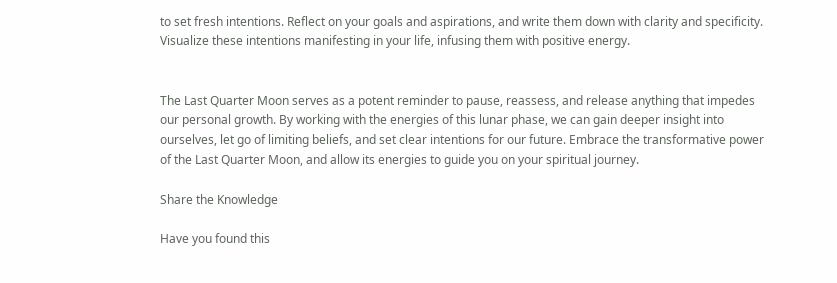to set fresh intentions. Reflect on your goals and aspirations, and write them down with clarity and specificity. Visualize these intentions manifesting in your life, infusing them with positive energy.


The Last Quarter Moon serves as a potent reminder to pause, reassess, and release anything that impedes our personal growth. By working with the energies of this lunar phase, we can gain deeper insight into ourselves, let go of limiting beliefs, and set clear intentions for our future. Embrace the transformative power of the Last Quarter Moon, and allow its energies to guide you on your spiritual journey.

Share the Knowledge

Have you found this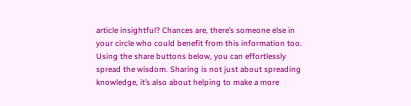article insightful? Chances are, there’s someone else in your circle who could benefit from this information too. Using the share buttons below, you can effortlessly spread the wisdom. Sharing is not just about spreading knowledge, it’s also about helping to make a more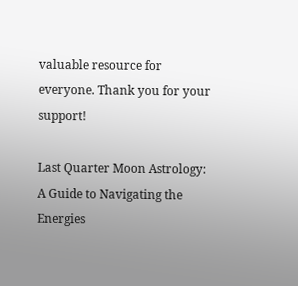valuable resource for everyone. Thank you for your support!

Last Quarter Moon Astrology: A Guide to Navigating the Energies